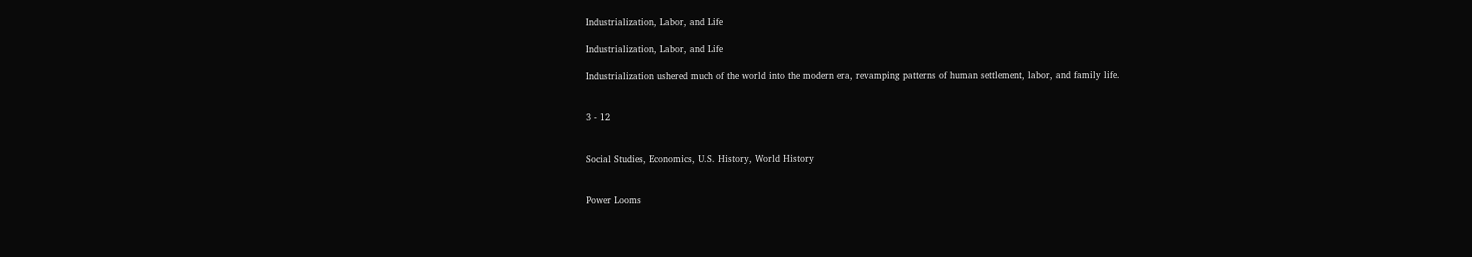Industrialization, Labor, and Life

Industrialization, Labor, and Life

Industrialization ushered much of the world into the modern era, revamping patterns of human settlement, labor, and family life.


3 - 12


Social Studies, Economics, U.S. History, World History


Power Looms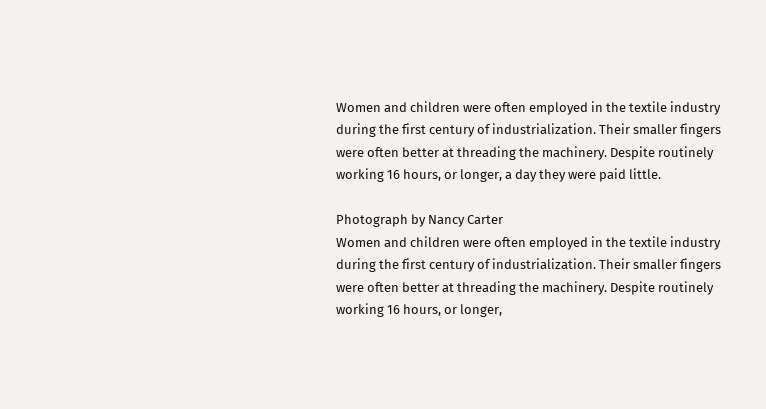Women and children were often employed in the textile industry during the first century of industrialization. Their smaller fingers were often better at threading the machinery. Despite routinely working 16 hours, or longer, a day they were paid little.

Photograph by Nancy Carter
Women and children were often employed in the textile industry during the first century of industrialization. Their smaller fingers were often better at threading the machinery. Despite routinely working 16 hours, or longer,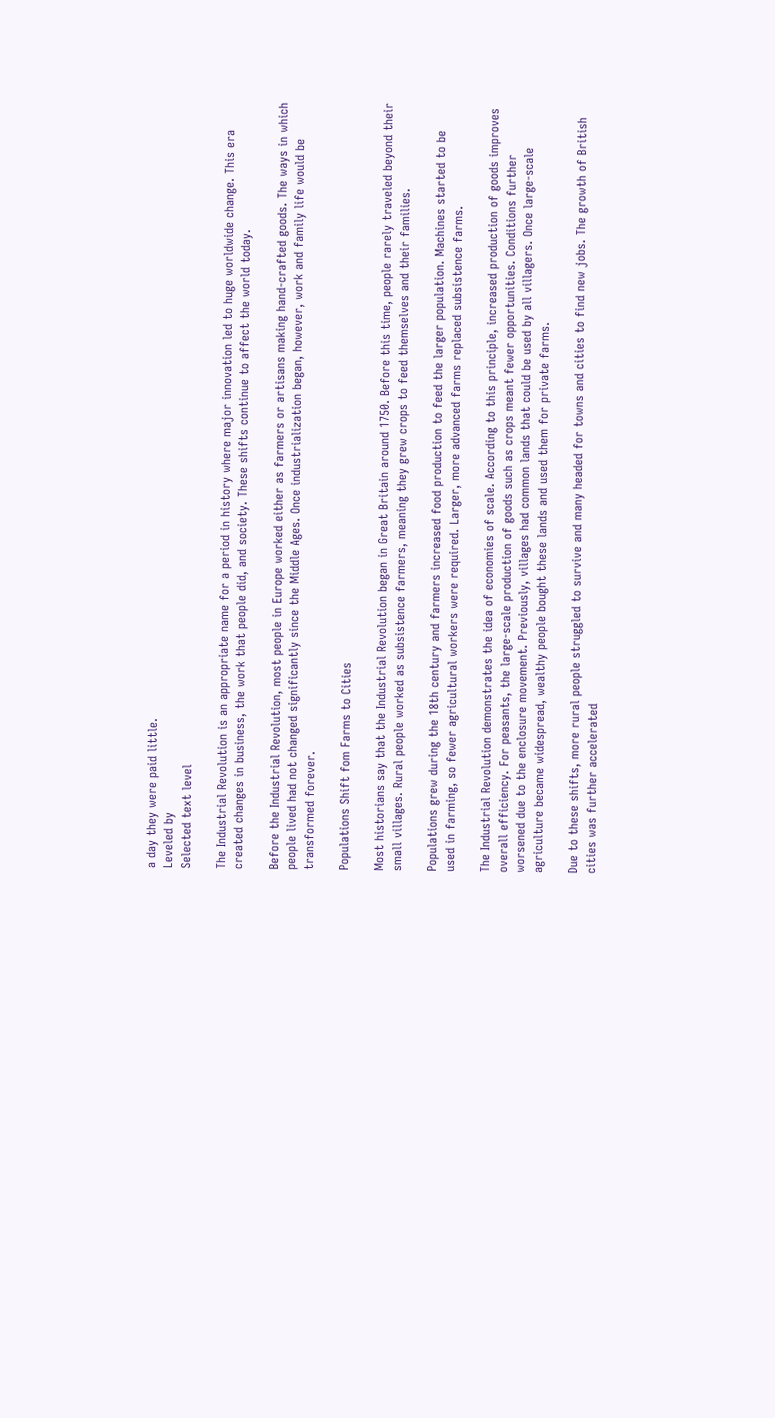a day they were paid little.
Leveled by
Selected text level

The Industrial Revolution is an appropriate name for a period in history where major innovation led to huge worldwide change. This era created changes in business, the work that people did, and society. These shifts continue to affect the world today.

Before the Industrial Revolution, most people in Europe worked either as farmers or artisans making hand-crafted goods. The ways in which people lived had not changed significantly since the Middle Ages. Once industrialization began, however, work and family life would be transformed forever.

Populations Shift fom Farms to Cities

Most historians say that the Industrial Revolution began in Great Britain around 1750. Before this time, people rarely traveled beyond their small villages. Rural people worked as subsistence farmers, meaning they grew crops to feed themselves and their families.

Populations grew during the 18th century and farmers increased food production to feed the larger population. Machines started to be used in farming, so fewer agricultural workers were required. Larger, more advanced farms replaced subsistence farms.

The Industrial Revolution demonstrates the idea of economies of scale. According to this principle, increased production of goods improves overall efficiency. For peasants, the large-scale production of goods such as crops meant fewer opportunities. Conditions further worsened due to the enclosure movement. Previously, villages had common lands that could be used by all villagers. Once large-scale agriculture became widespread, wealthy people bought these lands and used them for private farms.

Due to these shifts, more rural people struggled to survive and many headed for towns and cities to find new jobs. The growth of British cities was further accelerated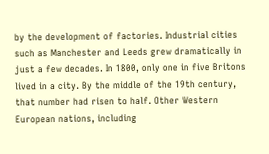by the development of factories. Industrial cities such as Manchester and Leeds grew dramatically in just a few decades. In 1800, only one in five Britons lived in a city. By the middle of the 19th century, that number had risen to half. Other Western European nations, including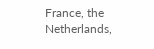France, the Netherlands,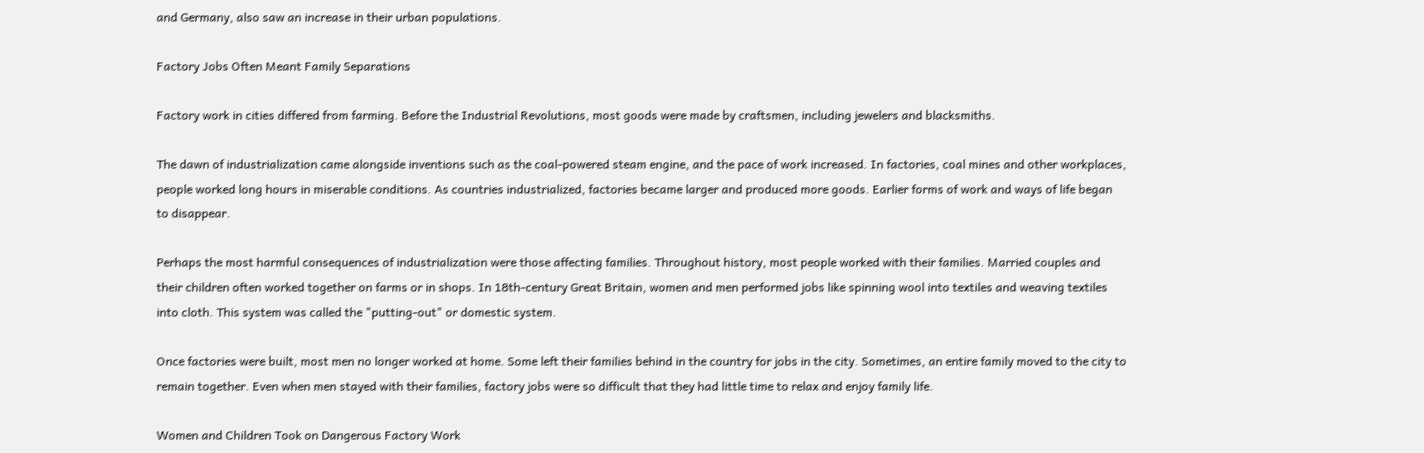and Germany, also saw an increase in their urban populations.

Factory Jobs Often Meant Family Separations

Factory work in cities differed from farming. Before the Industrial Revolutions, most goods were made by craftsmen, including jewelers and blacksmiths.

The dawn of industrialization came alongside inventions such as the coal-powered steam engine, and the pace of work increased. In factories, coal mines and other workplaces, people worked long hours in miserable conditions. As countries industrialized, factories became larger and produced more goods. Earlier forms of work and ways of life began to disappear.

Perhaps the most harmful consequences of industrialization were those affecting families. Throughout history, most people worked with their families. Married couples and their children often worked together on farms or in shops. In 18th-century Great Britain, women and men performed jobs like spinning wool into textiles and weaving textiles into cloth. This system was called the "putting-out" or domestic system.

Once factories were built, most men no longer worked at home. Some left their families behind in the country for jobs in the city. Sometimes, an entire family moved to the city to remain together. Even when men stayed with their families, factory jobs were so difficult that they had little time to relax and enjoy family life.

Women and Children Took on Dangerous Factory Work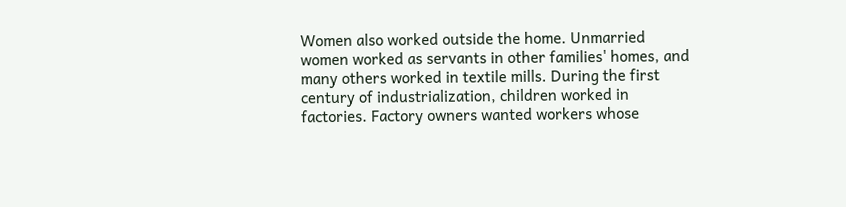Women also worked outside the home. Unmarried women worked as servants in other families' homes, and many others worked in textile mills. During the first century of industrialization, children worked in factories. Factory owners wanted workers whose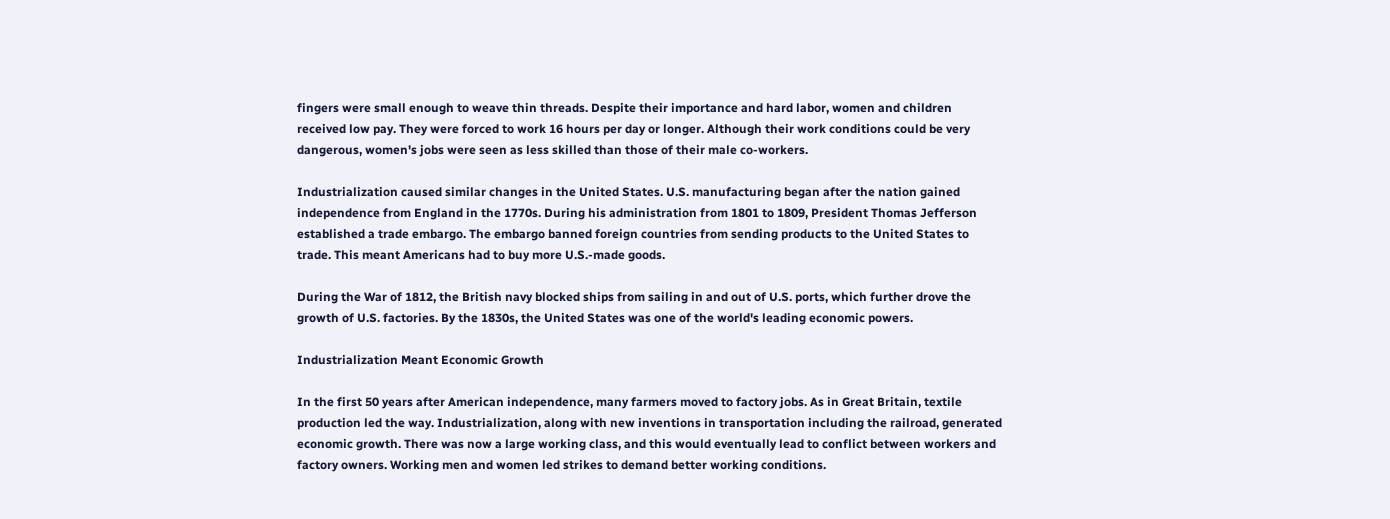fingers were small enough to weave thin threads. Despite their importance and hard labor, women and children received low pay. They were forced to work 16 hours per day or longer. Although their work conditions could be very dangerous, women's jobs were seen as less skilled than those of their male co-workers.

Industrialization caused similar changes in the United States. U.S. manufacturing began after the nation gained independence from England in the 1770s. During his administration from 1801 to 1809, President Thomas Jefferson established a trade embargo. The embargo banned foreign countries from sending products to the United States to trade. This meant Americans had to buy more U.S.-made goods.

During the War of 1812, the British navy blocked ships from sailing in and out of U.S. ports, which further drove the growth of U.S. factories. By the 1830s, the United States was one of the world's leading economic powers.

Industrialization Meant Economic Growth

In the first 50 years after American independence, many farmers moved to factory jobs. As in Great Britain, textile production led the way. Industrialization, along with new inventions in transportation including the railroad, generated economic growth. There was now a large working class, and this would eventually lead to conflict between workers and factory owners. Working men and women led strikes to demand better working conditions.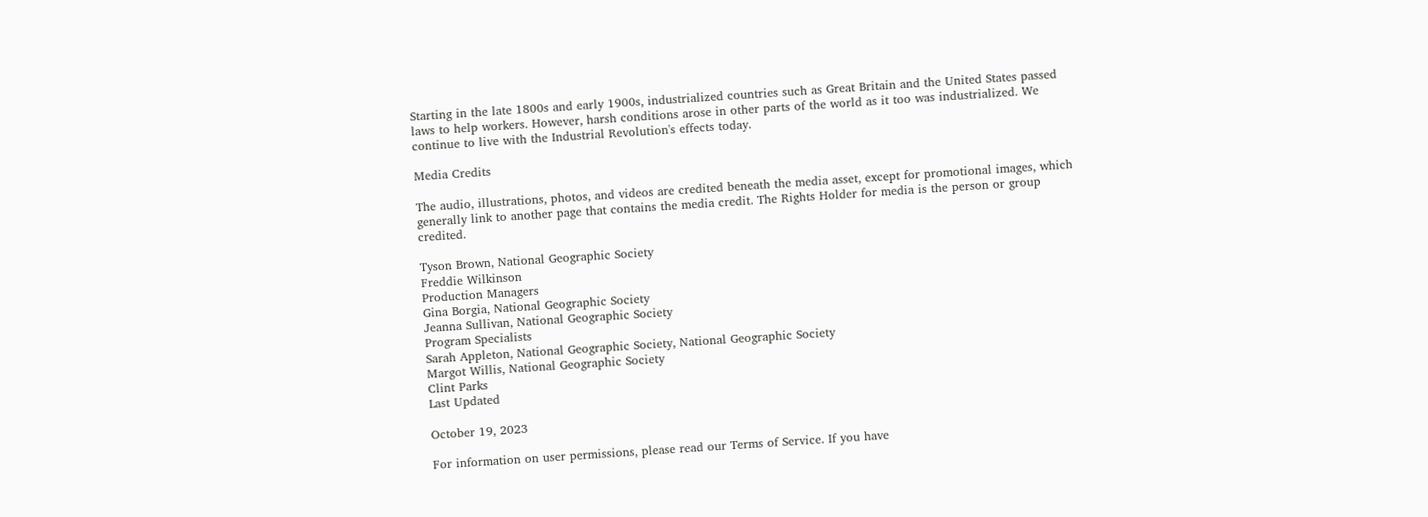Starting in the late 1800s and early 1900s, industrialized countries such as Great Britain and the United States passed laws to help workers. However, harsh conditions arose in other parts of the world as it too was industrialized. We continue to live with the Industrial Revolution's effects today.

Media Credits

The audio, illustrations, photos, and videos are credited beneath the media asset, except for promotional images, which generally link to another page that contains the media credit. The Rights Holder for media is the person or group credited.

Tyson Brown, National Geographic Society
Freddie Wilkinson
Production Managers
Gina Borgia, National Geographic Society
Jeanna Sullivan, National Geographic Society
Program Specialists
Sarah Appleton, National Geographic Society, National Geographic Society
Margot Willis, National Geographic Society
Clint Parks
Last Updated

October 19, 2023

For information on user permissions, please read our Terms of Service. If you have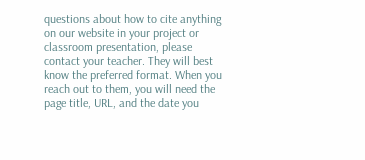questions about how to cite anything on our website in your project or classroom presentation, please contact your teacher. They will best know the preferred format. When you reach out to them, you will need the page title, URL, and the date you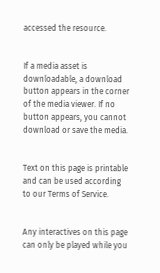accessed the resource.


If a media asset is downloadable, a download button appears in the corner of the media viewer. If no button appears, you cannot download or save the media.


Text on this page is printable and can be used according to our Terms of Service.


Any interactives on this page can only be played while you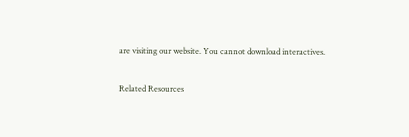are visiting our website. You cannot download interactives.

Related Resources